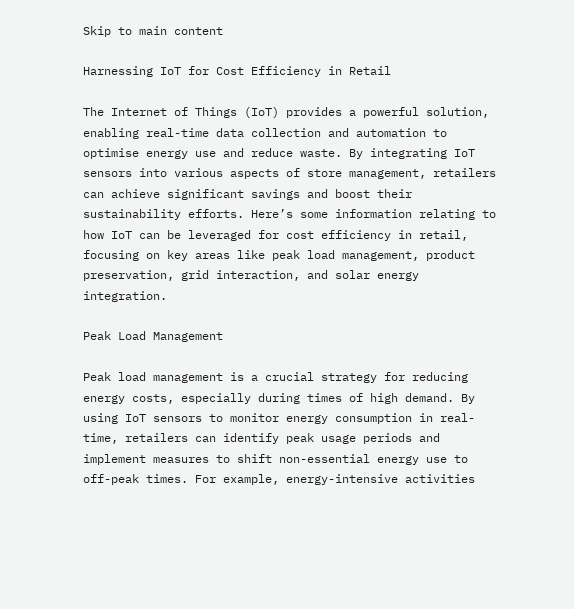Skip to main content

Harnessing IoT for Cost Efficiency in Retail

The Internet of Things (IoT) provides a powerful solution, enabling real-time data collection and automation to optimise energy use and reduce waste. By integrating IoT sensors into various aspects of store management, retailers can achieve significant savings and boost their sustainability efforts. Here’s some information relating to how IoT can be leveraged for cost efficiency in retail, focusing on key areas like peak load management, product preservation, grid interaction, and solar energy integration.

Peak Load Management

Peak load management is a crucial strategy for reducing energy costs, especially during times of high demand. By using IoT sensors to monitor energy consumption in real-time, retailers can identify peak usage periods and implement measures to shift non-essential energy use to off-peak times. For example, energy-intensive activities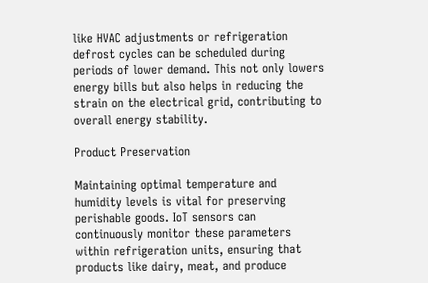like HVAC adjustments or refrigeration defrost cycles can be scheduled during periods of lower demand. This not only lowers energy bills but also helps in reducing the strain on the electrical grid, contributing to overall energy stability.

Product Preservation

Maintaining optimal temperature and humidity levels is vital for preserving perishable goods. IoT sensors can continuously monitor these parameters within refrigeration units, ensuring that products like dairy, meat, and produce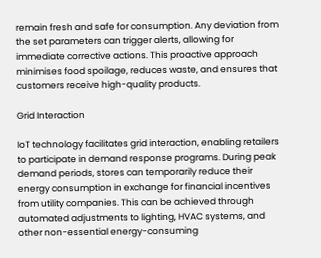remain fresh and safe for consumption. Any deviation from the set parameters can trigger alerts, allowing for immediate corrective actions. This proactive approach minimises food spoilage, reduces waste, and ensures that customers receive high-quality products.

Grid Interaction

IoT technology facilitates grid interaction, enabling retailers to participate in demand response programs. During peak demand periods, stores can temporarily reduce their energy consumption in exchange for financial incentives from utility companies. This can be achieved through automated adjustments to lighting, HVAC systems, and other non-essential energy-consuming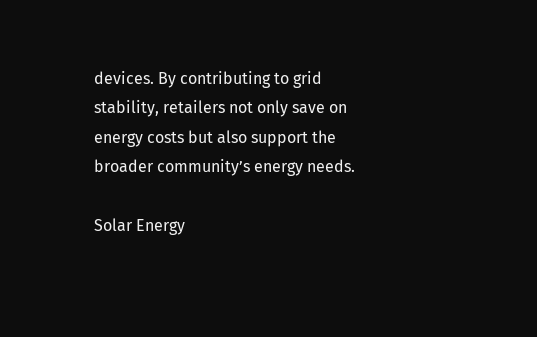devices. By contributing to grid stability, retailers not only save on energy costs but also support the broader community’s energy needs.

Solar Energy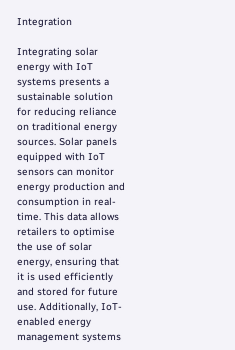Integration

Integrating solar energy with IoT systems presents a sustainable solution for reducing reliance on traditional energy sources. Solar panels equipped with IoT sensors can monitor energy production and consumption in real-time. This data allows retailers to optimise the use of solar energy, ensuring that it is used efficiently and stored for future use. Additionally, IoT-enabled energy management systems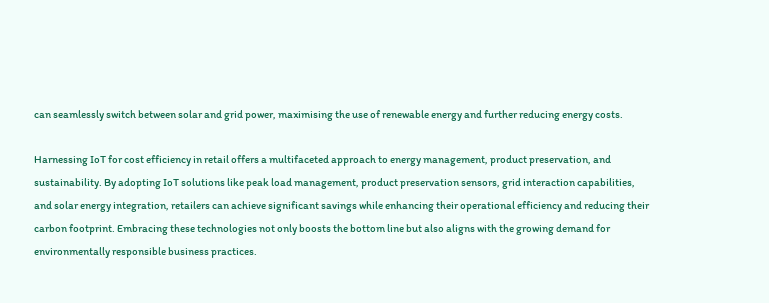can seamlessly switch between solar and grid power, maximising the use of renewable energy and further reducing energy costs.

Harnessing IoT for cost efficiency in retail offers a multifaceted approach to energy management, product preservation, and sustainability. By adopting IoT solutions like peak load management, product preservation sensors, grid interaction capabilities, and solar energy integration, retailers can achieve significant savings while enhancing their operational efficiency and reducing their carbon footprint. Embracing these technologies not only boosts the bottom line but also aligns with the growing demand for environmentally responsible business practices.